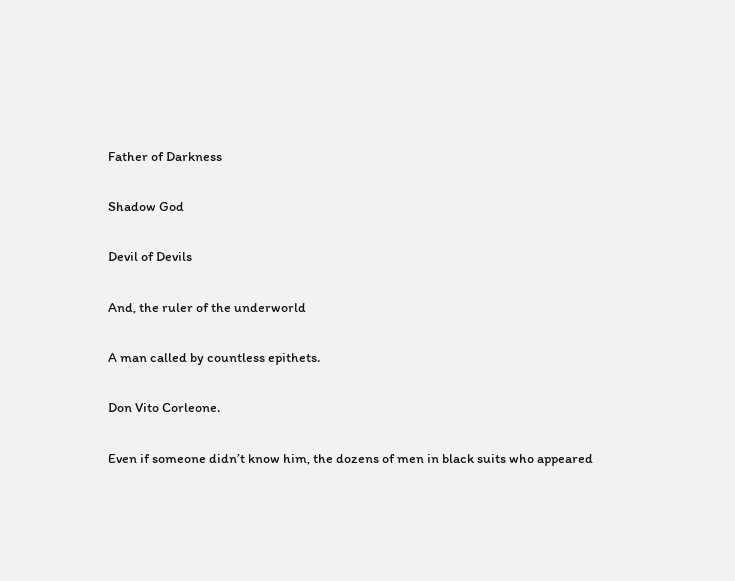Father of Darkness

Shadow God

Devil of Devils

And, the ruler of the underworld

A man called by countless epithets.

Don Vito Corleone.

Even if someone didn’t know him, the dozens of men in black suits who appeared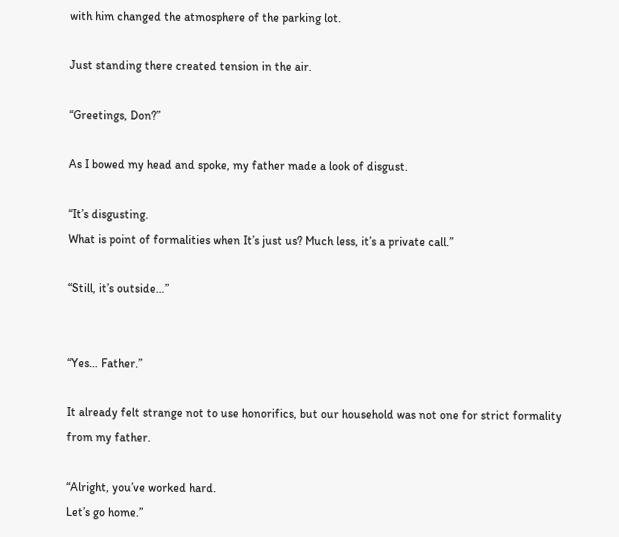with him changed the atmosphere of the parking lot.

Just standing there created tension in the air.

“Greetings, Don?”

As I bowed my head and spoke, my father made a look of disgust.

“It’s disgusting.
What is point of formalities when It’s just us? Much less, it’s a private call.”

“Still, it’s outside…”


“Yes… Father.”

It already felt strange not to use honorifics, but our household was not one for strict formality from my father.

“Alright, you’ve worked hard.
Let’s go home.”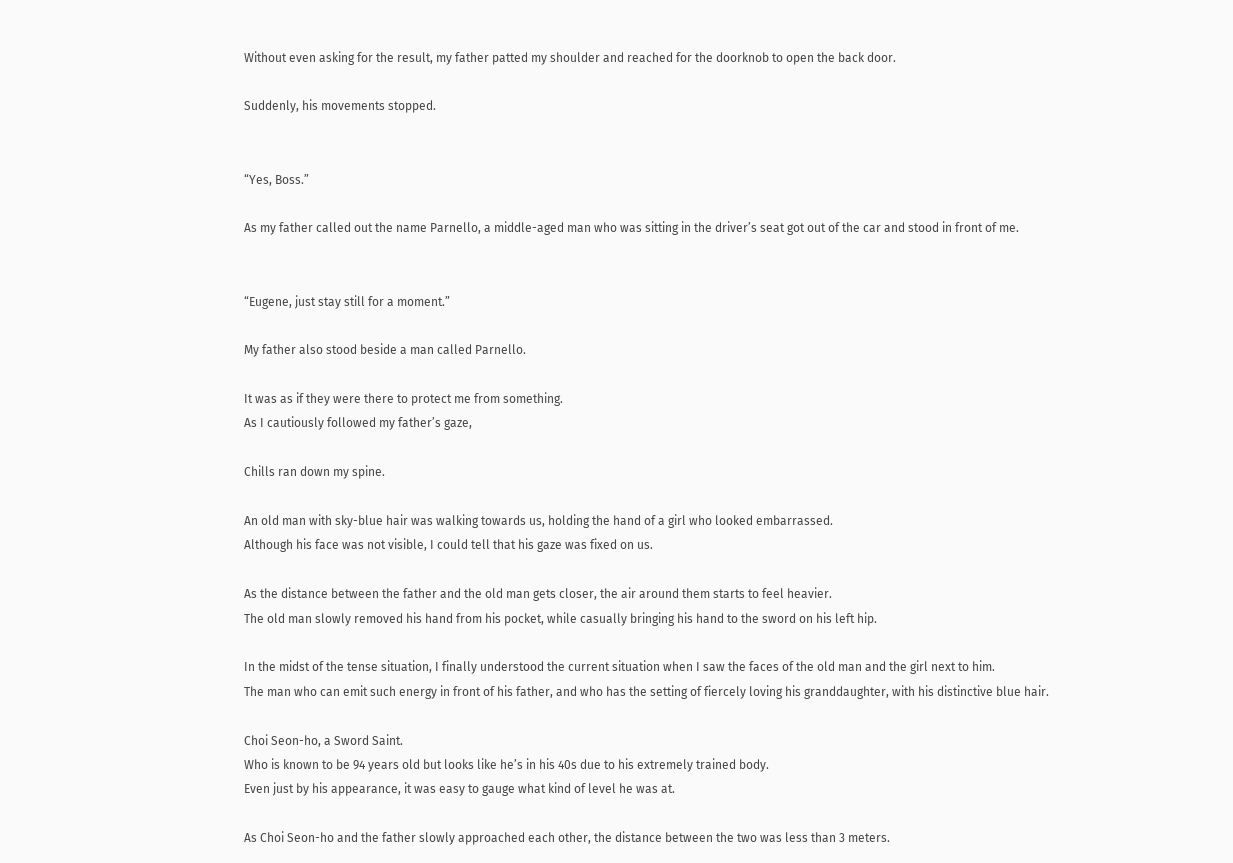Without even asking for the result, my father patted my shoulder and reached for the doorknob to open the back door.

Suddenly, his movements stopped.


“Yes, Boss.”

As my father called out the name Parnello, a middle-aged man who was sitting in the driver’s seat got out of the car and stood in front of me.


“Eugene, just stay still for a moment.”

My father also stood beside a man called Parnello.

It was as if they were there to protect me from something.
As I cautiously followed my father’s gaze,

Chills ran down my spine.

An old man with sky-blue hair was walking towards us, holding the hand of a girl who looked embarrassed.
Although his face was not visible, I could tell that his gaze was fixed on us.

As the distance between the father and the old man gets closer, the air around them starts to feel heavier.
The old man slowly removed his hand from his pocket, while casually bringing his hand to the sword on his left hip.

In the midst of the tense situation, I finally understood the current situation when I saw the faces of the old man and the girl next to him.
The man who can emit such energy in front of his father, and who has the setting of fiercely loving his granddaughter, with his distinctive blue hair.

Choi Seon-ho, a Sword Saint.
Who is known to be 94 years old but looks like he’s in his 40s due to his extremely trained body.
Even just by his appearance, it was easy to gauge what kind of level he was at.

As Choi Seon-ho and the father slowly approached each other, the distance between the two was less than 3 meters.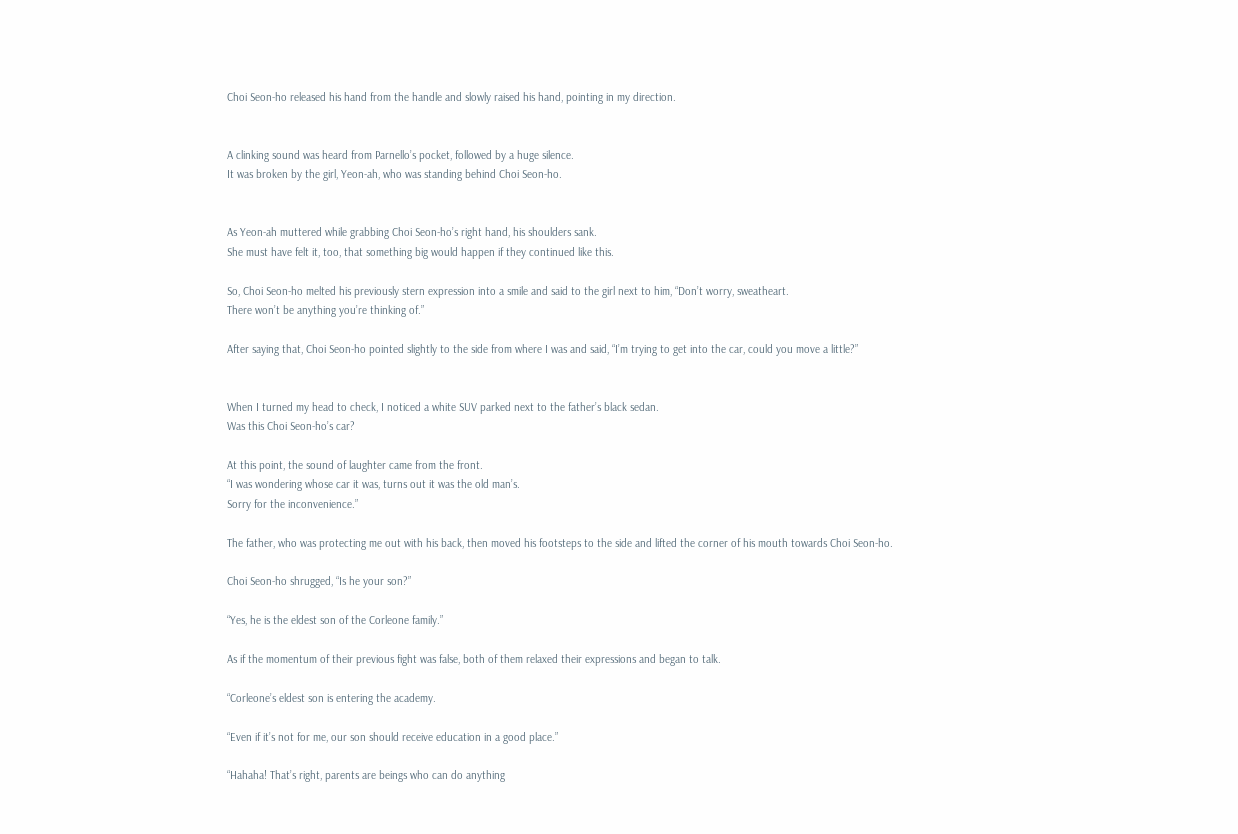Choi Seon-ho released his hand from the handle and slowly raised his hand, pointing in my direction.


A clinking sound was heard from Parnello’s pocket, followed by a huge silence.
It was broken by the girl, Yeon-ah, who was standing behind Choi Seon-ho.


As Yeon-ah muttered while grabbing Choi Seon-ho’s right hand, his shoulders sank.
She must have felt it, too, that something big would happen if they continued like this.

So, Choi Seon-ho melted his previously stern expression into a smile and said to the girl next to him, “Don’t worry, sweatheart.
There won’t be anything you’re thinking of.”

After saying that, Choi Seon-ho pointed slightly to the side from where I was and said, “I’m trying to get into the car, could you move a little?”


When I turned my head to check, I noticed a white SUV parked next to the father’s black sedan.
Was this Choi Seon-ho’s car?

At this point, the sound of laughter came from the front.
“I was wondering whose car it was, turns out it was the old man’s.
Sorry for the inconvenience.”

The father, who was protecting me out with his back, then moved his footsteps to the side and lifted the corner of his mouth towards Choi Seon-ho.

Choi Seon-ho shrugged, “Is he your son?”

“Yes, he is the eldest son of the Corleone family.”

As if the momentum of their previous fight was false, both of them relaxed their expressions and began to talk.

“Corleone’s eldest son is entering the academy.

“Even if it’s not for me, our son should receive education in a good place.”

“Hahaha! That’s right, parents are beings who can do anything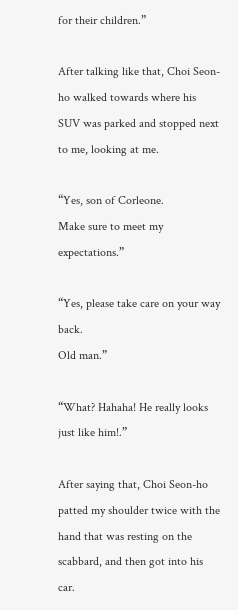for their children.”

After talking like that, Choi Seon-ho walked towards where his SUV was parked and stopped next to me, looking at me.

“Yes, son of Corleone.
Make sure to meet my expectations.”

“Yes, please take care on your way back.
Old man.”

“What? Hahaha! He really looks just like him!.”

After saying that, Choi Seon-ho patted my shoulder twice with the hand that was resting on the scabbard, and then got into his car.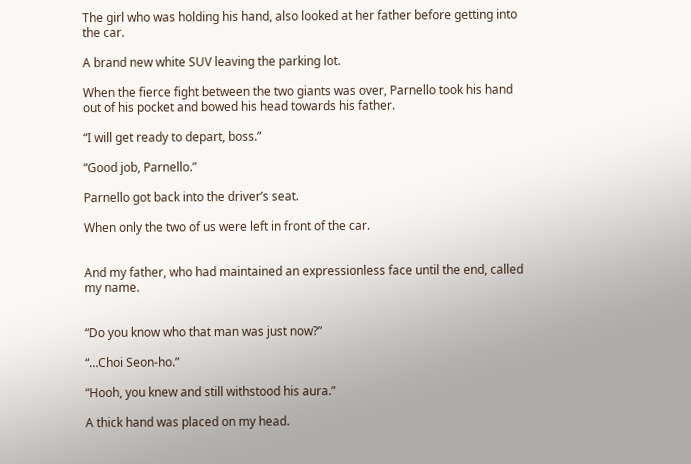The girl who was holding his hand, also looked at her father before getting into the car.

A brand new white SUV leaving the parking lot.

When the fierce fight between the two giants was over, Parnello took his hand out of his pocket and bowed his head towards his father.

“I will get ready to depart, boss.”

“Good job, Parnello.”

Parnello got back into the driver’s seat.

When only the two of us were left in front of the car.


And my father, who had maintained an expressionless face until the end, called my name.


“Do you know who that man was just now?”

“…Choi Seon-ho.”

“Hooh, you knew and still withstood his aura.”

A thick hand was placed on my head.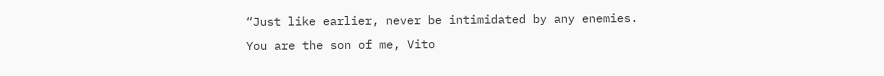“Just like earlier, never be intimidated by any enemies.
You are the son of me, Vito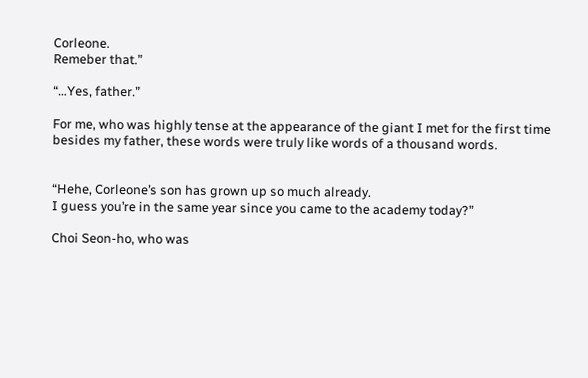Corleone.
Remeber that.”

“…Yes, father.”

For me, who was highly tense at the appearance of the giant I met for the first time besides my father, these words were truly like words of a thousand words.


“Hehe, Corleone’s son has grown up so much already.
I guess you’re in the same year since you came to the academy today?”

Choi Seon-ho, who was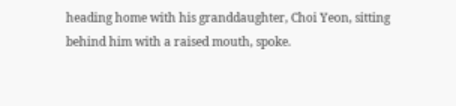heading home with his granddaughter, Choi Yeon, sitting behind him with a raised mouth, spoke.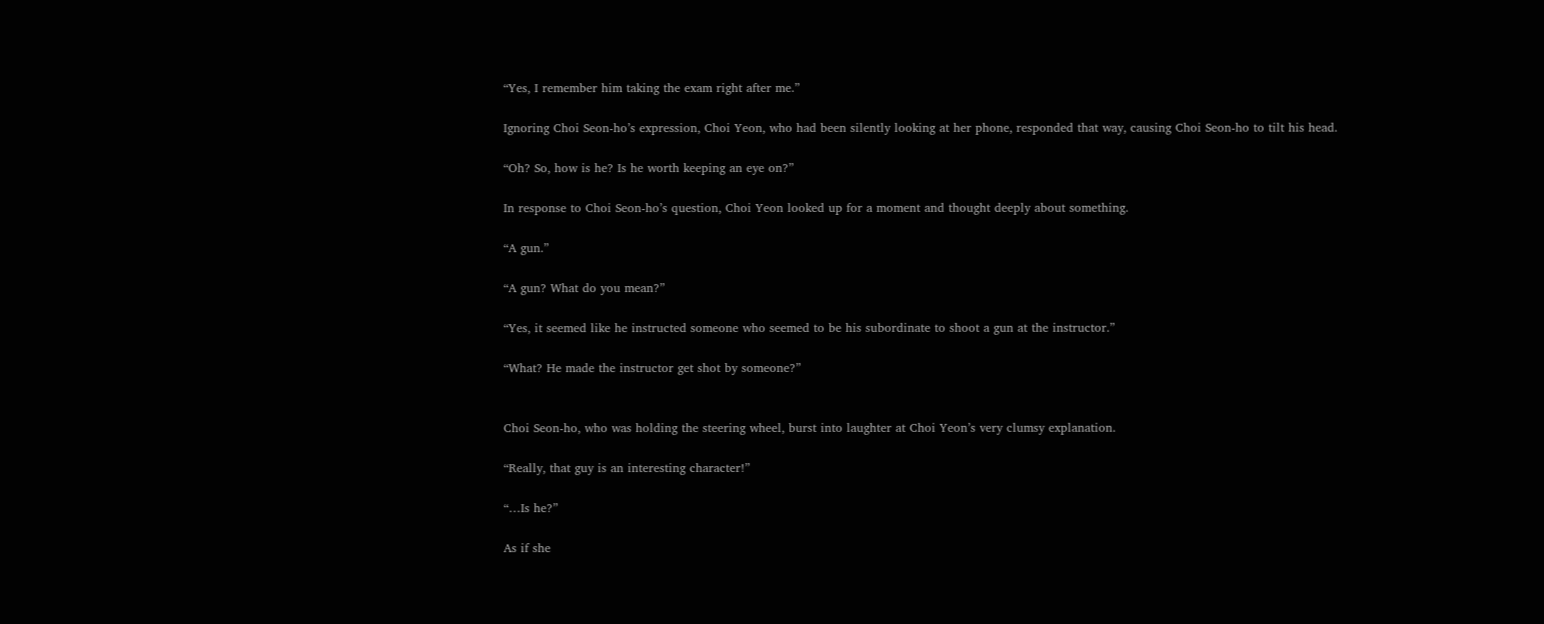“Yes, I remember him taking the exam right after me.”

Ignoring Choi Seon-ho’s expression, Choi Yeon, who had been silently looking at her phone, responded that way, causing Choi Seon-ho to tilt his head.

“Oh? So, how is he? Is he worth keeping an eye on?”

In response to Choi Seon-ho’s question, Choi Yeon looked up for a moment and thought deeply about something.

“A gun.”

“A gun? What do you mean?”

“Yes, it seemed like he instructed someone who seemed to be his subordinate to shoot a gun at the instructor.”

“What? He made the instructor get shot by someone?”


Choi Seon-ho, who was holding the steering wheel, burst into laughter at Choi Yeon’s very clumsy explanation.

“Really, that guy is an interesting character!”

“…Is he?”

As if she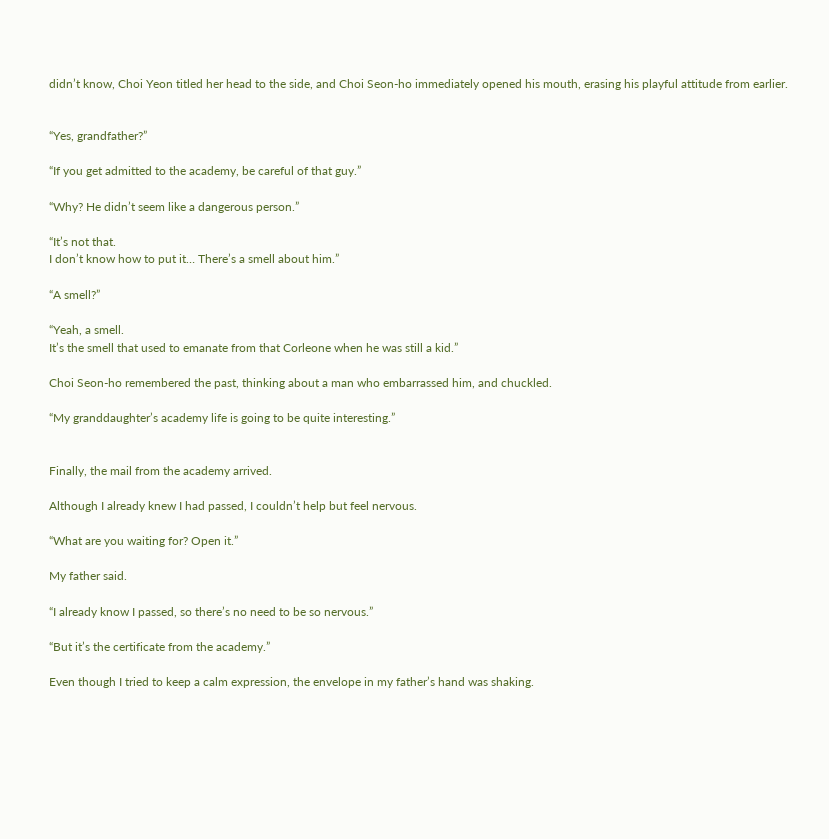didn’t know, Choi Yeon titled her head to the side, and Choi Seon-ho immediately opened his mouth, erasing his playful attitude from earlier.


“Yes, grandfather?”

“If you get admitted to the academy, be careful of that guy.”

“Why? He didn’t seem like a dangerous person.”

“It’s not that.
I don’t know how to put it… There’s a smell about him.”

“A smell?”

“Yeah, a smell.
It’s the smell that used to emanate from that Corleone when he was still a kid.”

Choi Seon-ho remembered the past, thinking about a man who embarrassed him, and chuckled.

“My granddaughter’s academy life is going to be quite interesting.”


Finally, the mail from the academy arrived.

Although I already knew I had passed, I couldn’t help but feel nervous.

“What are you waiting for? Open it.”

My father said.

“I already know I passed, so there’s no need to be so nervous.”

“But it’s the certificate from the academy.”

Even though I tried to keep a calm expression, the envelope in my father’s hand was shaking.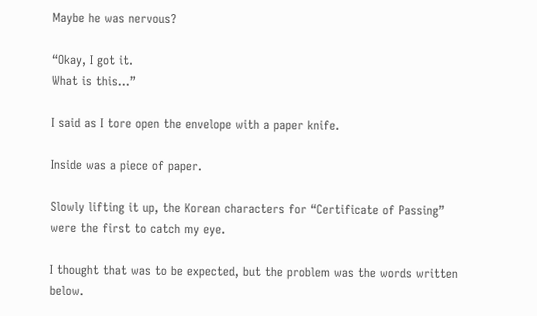Maybe he was nervous?

“Okay, I got it.
What is this…”

I said as I tore open the envelope with a paper knife.

Inside was a piece of paper.

Slowly lifting it up, the Korean characters for “Certificate of Passing” were the first to catch my eye.

I thought that was to be expected, but the problem was the words written below.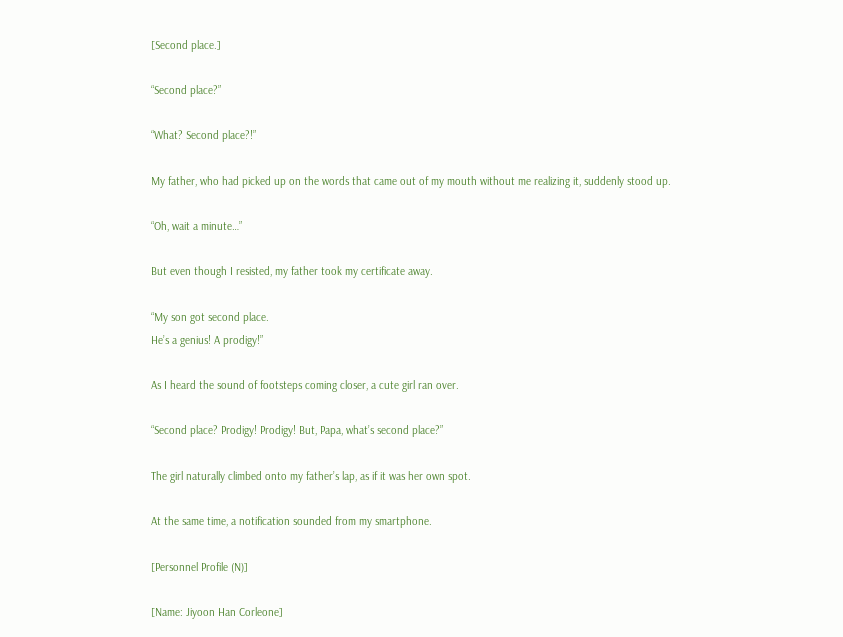[Second place.]

“Second place?”

“What? Second place?!”

My father, who had picked up on the words that came out of my mouth without me realizing it, suddenly stood up.

“Oh, wait a minute…”

But even though I resisted, my father took my certificate away.

“My son got second place.
He’s a genius! A prodigy!”

As I heard the sound of footsteps coming closer, a cute girl ran over.

“Second place? Prodigy! Prodigy! But, Papa, what’s second place?”

The girl naturally climbed onto my father’s lap, as if it was her own spot.

At the same time, a notification sounded from my smartphone.

[Personnel Profile (N)]

[Name: Jiyoon Han Corleone]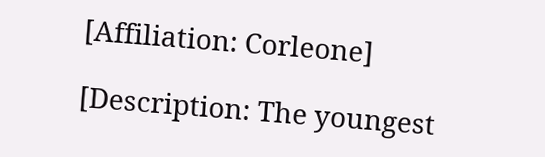[Affiliation: Corleone]

[Description: The youngest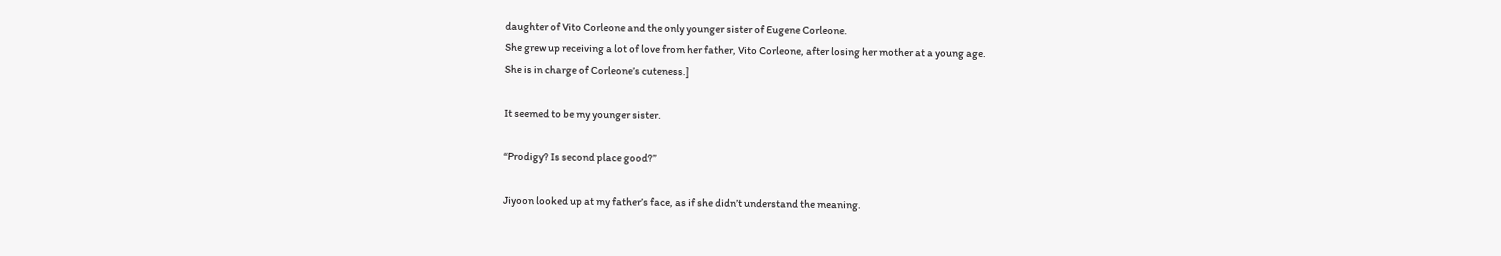daughter of Vito Corleone and the only younger sister of Eugene Corleone.
She grew up receiving a lot of love from her father, Vito Corleone, after losing her mother at a young age.
She is in charge of Corleone’s cuteness.]

It seemed to be my younger sister.

“Prodigy? Is second place good?”

Jiyoon looked up at my father’s face, as if she didn’t understand the meaning.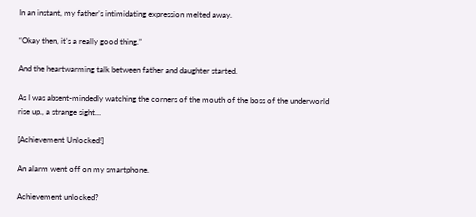In an instant, my father’s intimidating expression melted away.

“Okay then, it’s a really good thing.”

And the heartwarming talk between father and daughter started.

As I was absent-mindedly watching the corners of the mouth of the boss of the underworld rise up., a strange sight…

[Achievement Unlocked!]

An alarm went off on my smartphone.

Achievement unlocked?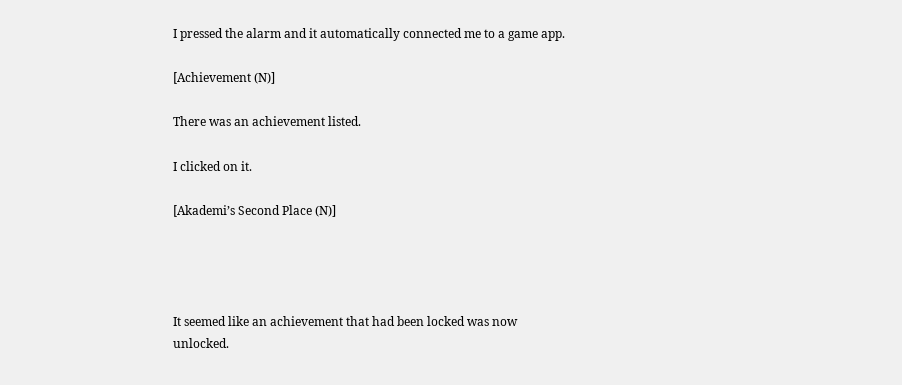I pressed the alarm and it automatically connected me to a game app.

[Achievement (N)]

There was an achievement listed.

I clicked on it.

[Akademi’s Second Place (N)]




It seemed like an achievement that had been locked was now unlocked.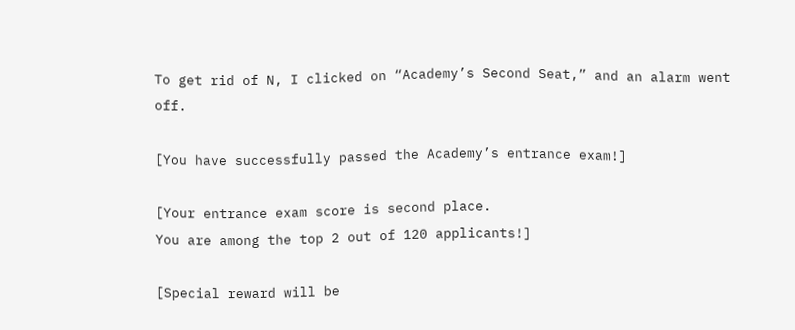To get rid of N, I clicked on “Academy’s Second Seat,” and an alarm went off.

[You have successfully passed the Academy’s entrance exam!]

[Your entrance exam score is second place.
You are among the top 2 out of 120 applicants!]

[Special reward will be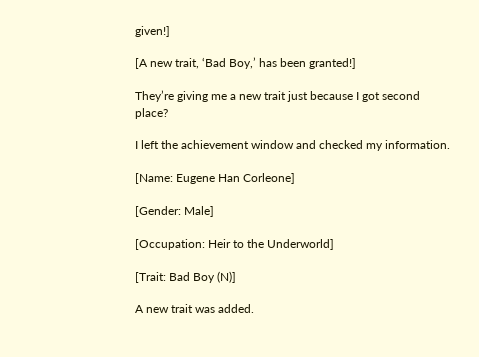given!]

[A new trait, ‘Bad Boy,’ has been granted!]

They’re giving me a new trait just because I got second place?

I left the achievement window and checked my information.

[Name: Eugene Han Corleone]

[Gender: Male]

[Occupation: Heir to the Underworld]

[Trait: Bad Boy (N)]

A new trait was added.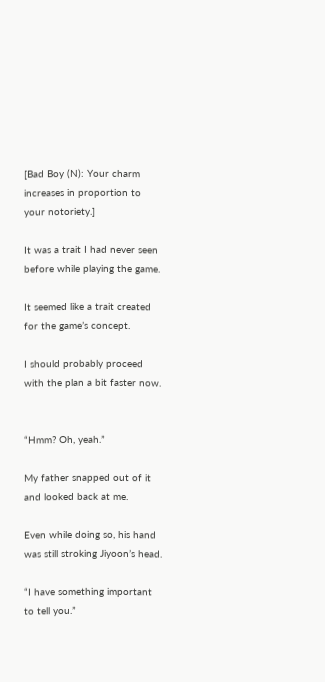[Bad Boy (N): Your charm increases in proportion to your notoriety.]

It was a trait I had never seen before while playing the game.

It seemed like a trait created for the game’s concept.

I should probably proceed with the plan a bit faster now.


“Hmm? Oh, yeah.”

My father snapped out of it and looked back at me.

Even while doing so, his hand was still stroking Jiyoon’s head.

“I have something important to tell you.”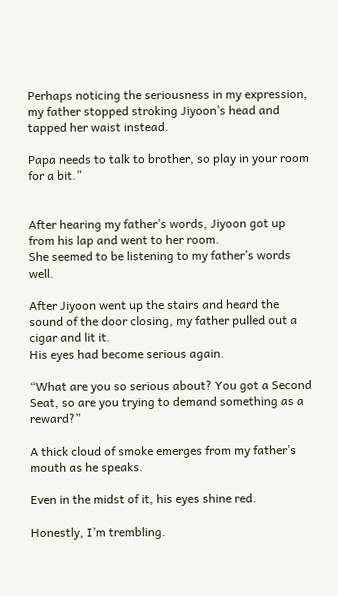Perhaps noticing the seriousness in my expression, my father stopped stroking Jiyoon’s head and tapped her waist instead.

Papa needs to talk to brother, so play in your room for a bit.”


After hearing my father’s words, Jiyoon got up from his lap and went to her room.
She seemed to be listening to my father’s words well.

After Jiyoon went up the stairs and heard the sound of the door closing, my father pulled out a cigar and lit it.
His eyes had become serious again.

“What are you so serious about? You got a Second Seat, so are you trying to demand something as a reward?”

A thick cloud of smoke emerges from my father’s mouth as he speaks.

Even in the midst of it, his eyes shine red.

Honestly, I’m trembling.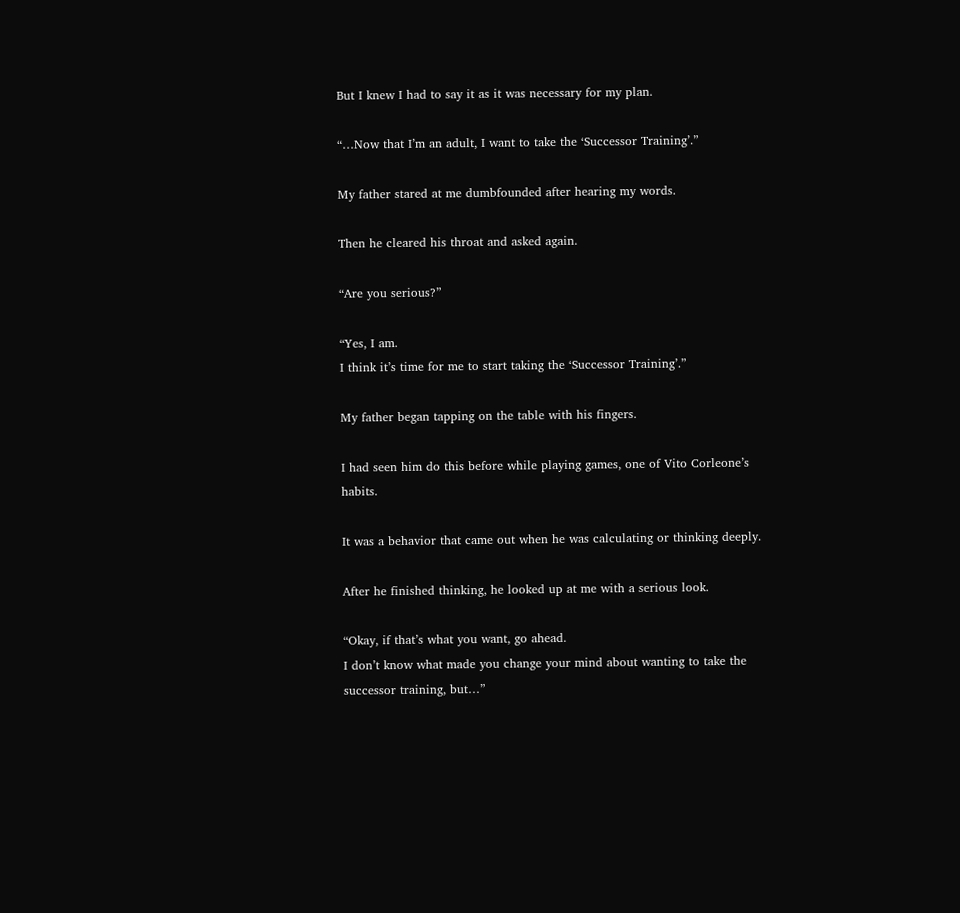But I knew I had to say it as it was necessary for my plan.

“…Now that I’m an adult, I want to take the ‘Successor Training’.”

My father stared at me dumbfounded after hearing my words.

Then he cleared his throat and asked again.

“Are you serious?”

“Yes, I am.
I think it’s time for me to start taking the ‘Successor Training’.”

My father began tapping on the table with his fingers.

I had seen him do this before while playing games, one of Vito Corleone’s habits.

It was a behavior that came out when he was calculating or thinking deeply.

After he finished thinking, he looked up at me with a serious look.

“Okay, if that’s what you want, go ahead.
I don’t know what made you change your mind about wanting to take the successor training, but…”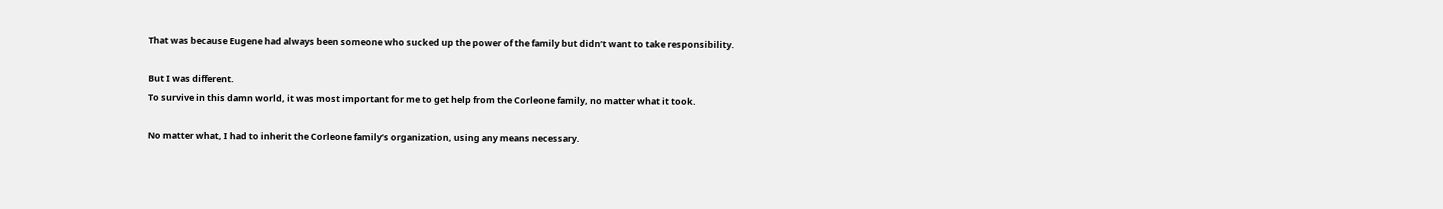That was because Eugene had always been someone who sucked up the power of the family but didn’t want to take responsibility.

But I was different.
To survive in this damn world, it was most important for me to get help from the Corleone family, no matter what it took.

No matter what, I had to inherit the Corleone family’s organization, using any means necessary.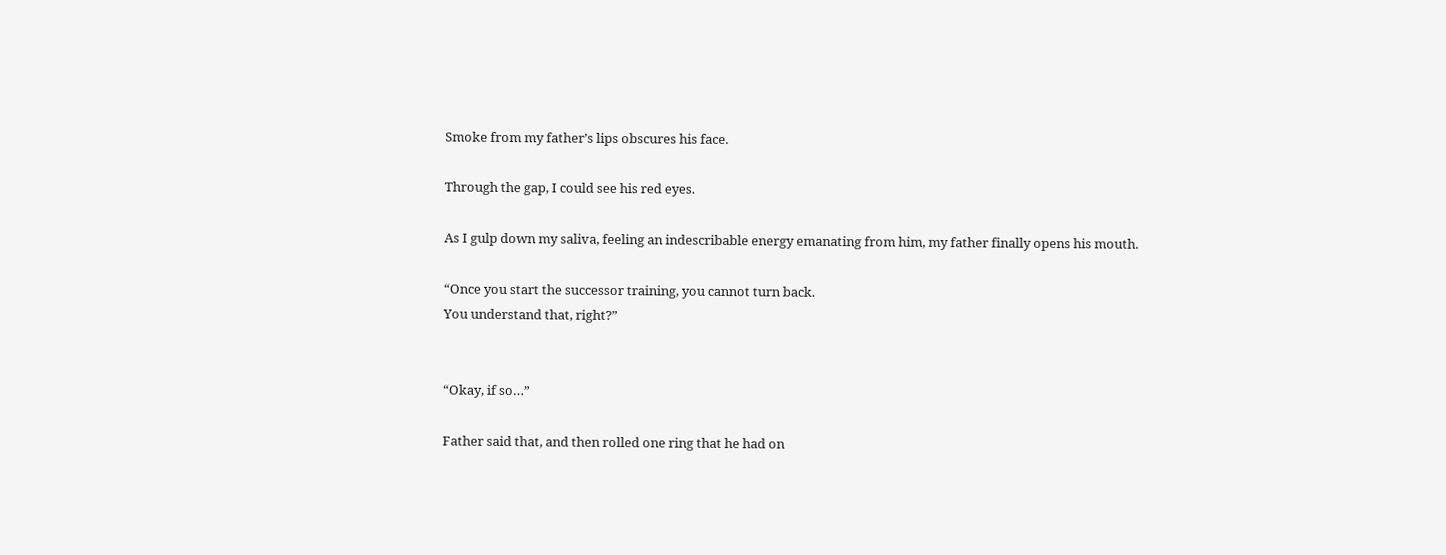Smoke from my father’s lips obscures his face.

Through the gap, I could see his red eyes.

As I gulp down my saliva, feeling an indescribable energy emanating from him, my father finally opens his mouth.

“Once you start the successor training, you cannot turn back.
You understand that, right?”


“Okay, if so…”

Father said that, and then rolled one ring that he had on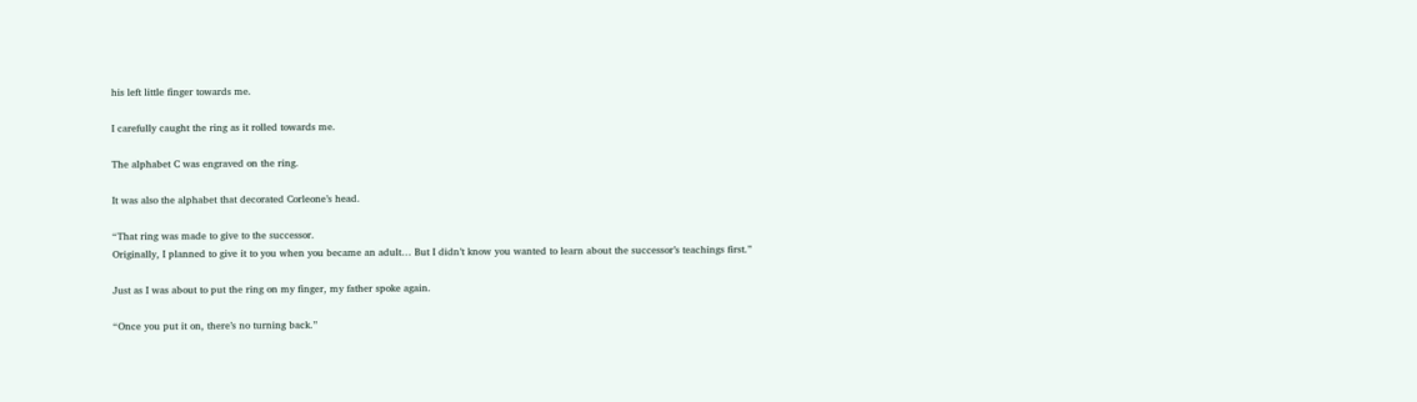his left little finger towards me.

I carefully caught the ring as it rolled towards me.

The alphabet C was engraved on the ring.

It was also the alphabet that decorated Corleone’s head.

“That ring was made to give to the successor.
Originally, I planned to give it to you when you became an adult… But I didn’t know you wanted to learn about the successor’s teachings first.”

Just as I was about to put the ring on my finger, my father spoke again.

“Once you put it on, there’s no turning back.”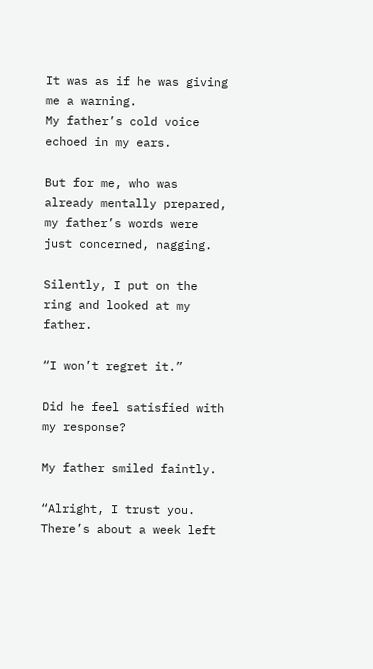It was as if he was giving me a warning.
My father’s cold voice echoed in my ears.

But for me, who was already mentally prepared, my father’s words were just concerned, nagging.

Silently, I put on the ring and looked at my father.

“I won’t regret it.”

Did he feel satisfied with my response?

My father smiled faintly.

“Alright, I trust you.
There’s about a week left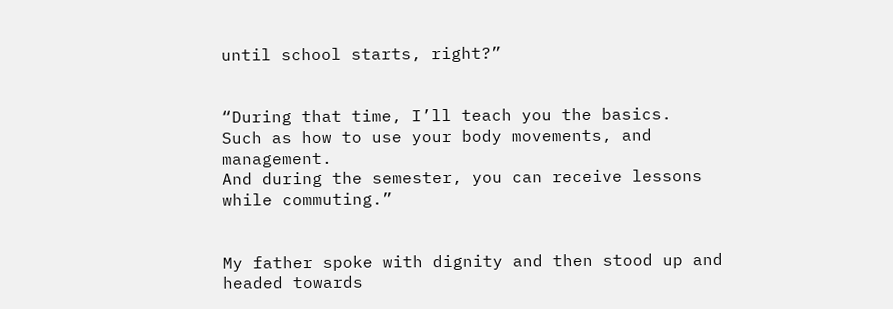until school starts, right?”


“During that time, I’ll teach you the basics.
Such as how to use your body movements, and management.
And during the semester, you can receive lessons while commuting.”


My father spoke with dignity and then stood up and headed towards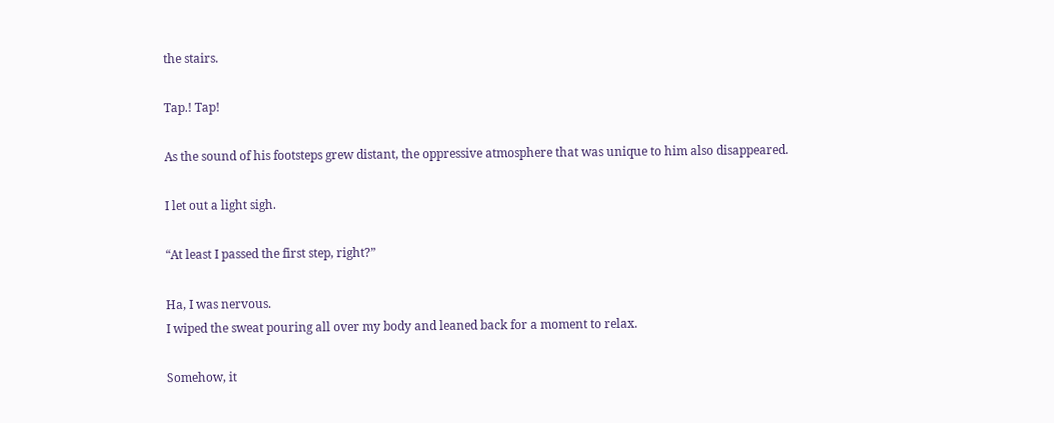the stairs.

Tap.! Tap!

As the sound of his footsteps grew distant, the oppressive atmosphere that was unique to him also disappeared.

I let out a light sigh.

“At least I passed the first step, right?”

Ha, I was nervous.
I wiped the sweat pouring all over my body and leaned back for a moment to relax.

Somehow, it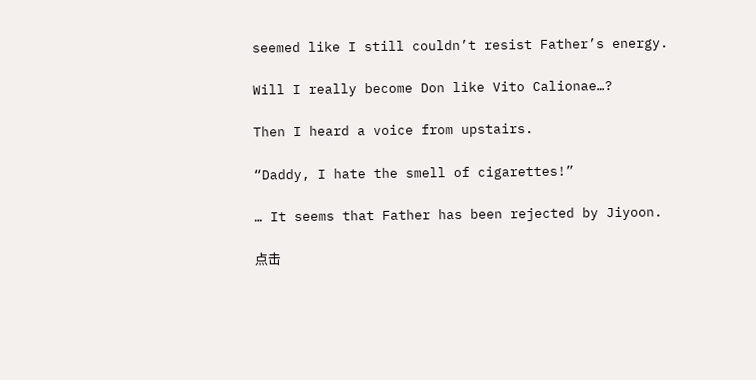seemed like I still couldn’t resist Father’s energy.

Will I really become Don like Vito Calionae…?

Then I heard a voice from upstairs.

“Daddy, I hate the smell of cigarettes!”

… It seems that Father has been rejected by Jiyoon.

点击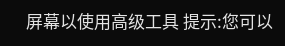屏幕以使用高级工具 提示:您可以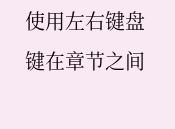使用左右键盘键在章节之间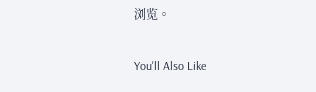浏览。

You'll Also Like